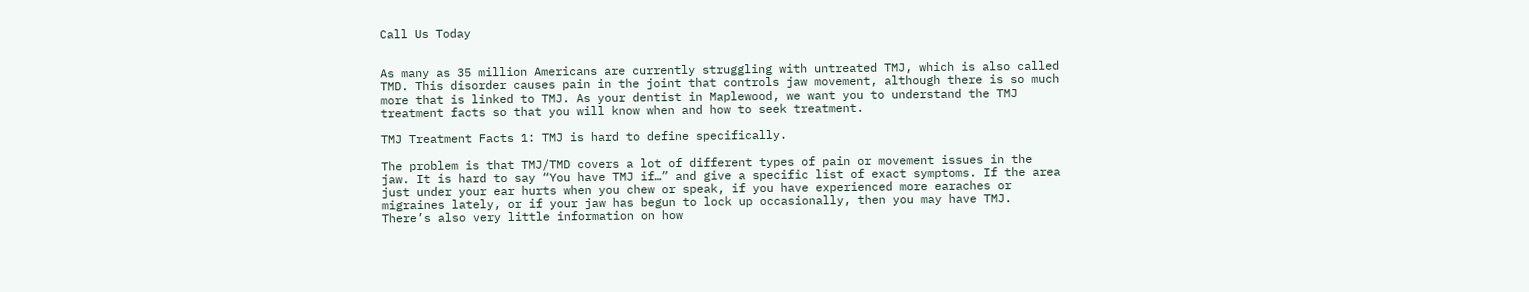Call Us Today


As many as 35 million Americans are currently struggling with untreated TMJ, which is also called TMD. This disorder causes pain in the joint that controls jaw movement, although there is so much more that is linked to TMJ. As your dentist in Maplewood, we want you to understand the TMJ treatment facts so that you will know when and how to seek treatment.

TMJ Treatment Facts 1: TMJ is hard to define specifically.

The problem is that TMJ/TMD covers a lot of different types of pain or movement issues in the jaw. It is hard to say “You have TMJ if…” and give a specific list of exact symptoms. If the area just under your ear hurts when you chew or speak, if you have experienced more earaches or migraines lately, or if your jaw has begun to lock up occasionally, then you may have TMJ. There’s also very little information on how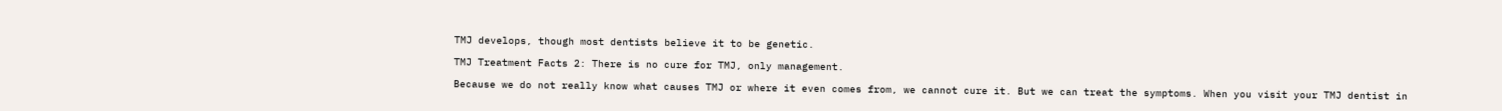TMJ develops, though most dentists believe it to be genetic.

TMJ Treatment Facts 2: There is no cure for TMJ, only management.

Because we do not really know what causes TMJ or where it even comes from, we cannot cure it. But we can treat the symptoms. When you visit your TMJ dentist in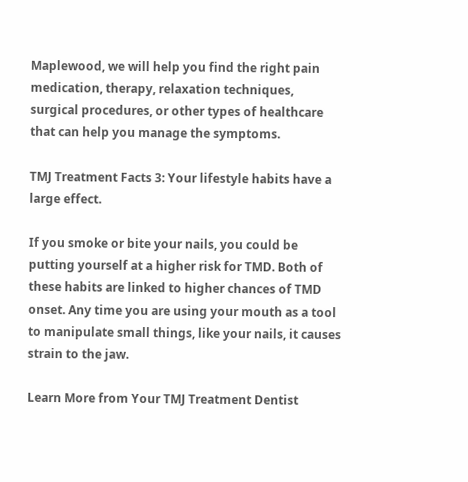Maplewood, we will help you find the right pain medication, therapy, relaxation techniques, surgical procedures, or other types of healthcare that can help you manage the symptoms.

TMJ Treatment Facts 3: Your lifestyle habits have a large effect.

If you smoke or bite your nails, you could be putting yourself at a higher risk for TMD. Both of these habits are linked to higher chances of TMD onset. Any time you are using your mouth as a tool to manipulate small things, like your nails, it causes strain to the jaw.

Learn More from Your TMJ Treatment Dentist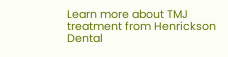Learn more about TMJ treatment from Henrickson Dental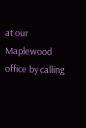at our Maplewood office by calling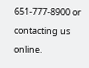651-777-8900 or contacting us online.